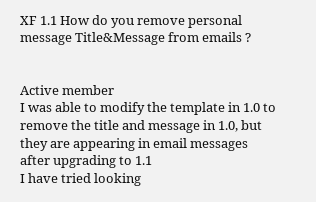XF 1.1 How do you remove personal message Title&Message from emails ?


Active member
I was able to modify the template in 1.0 to remove the title and message in 1.0, but they are appearing in email messages after upgrading to 1.1
I have tried looking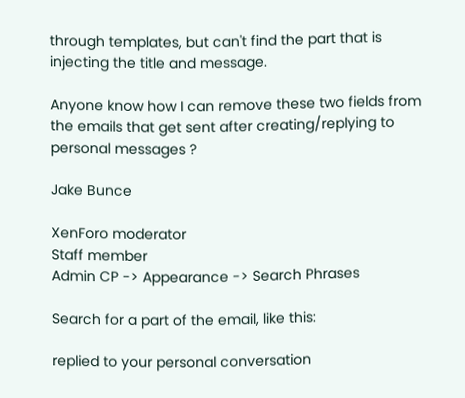through templates, but can't find the part that is injecting the title and message.

Anyone know how I can remove these two fields from the emails that get sent after creating/replying to personal messages ?

Jake Bunce

XenForo moderator
Staff member
Admin CP -> Appearance -> Search Phrases

Search for a part of the email, like this:

replied to your personal conversation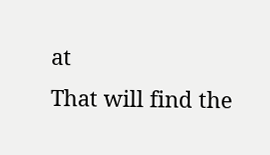at
That will find the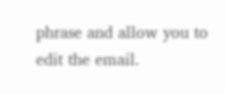phrase and allow you to edit the email.